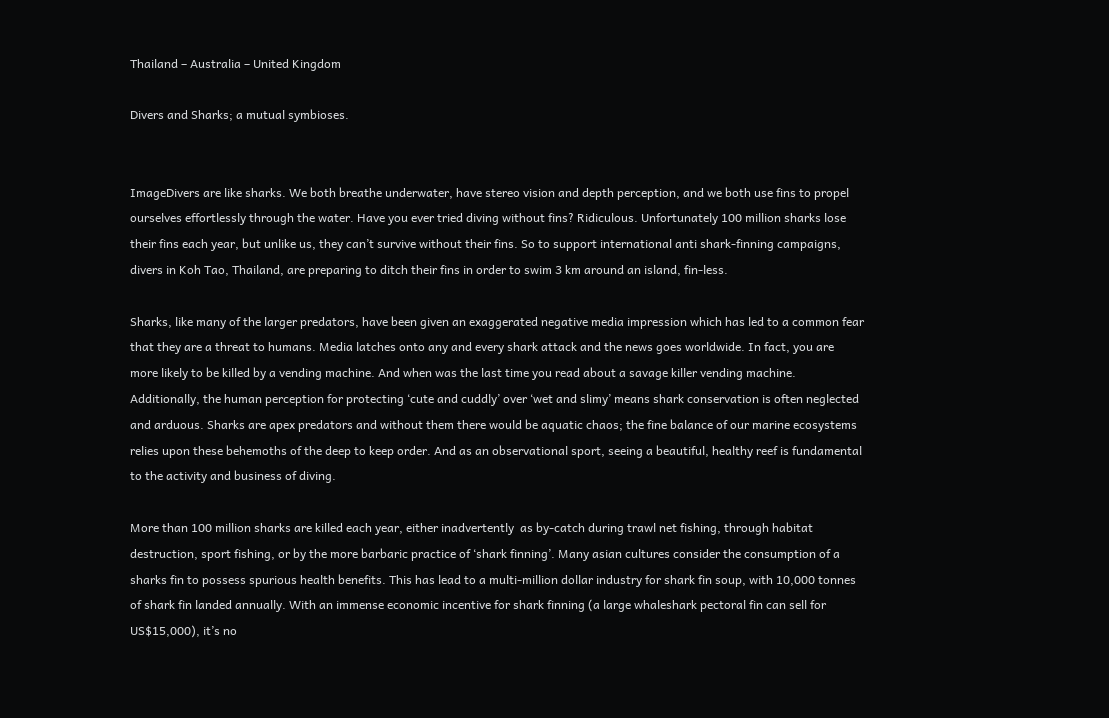Thailand – Australia – United Kingdom

Divers and Sharks; a mutual symbioses.


ImageDivers are like sharks. We both breathe underwater, have stereo vision and depth perception, and we both use fins to propel ourselves effortlessly through the water. Have you ever tried diving without fins? Ridiculous. Unfortunately 100 million sharks lose their fins each year, but unlike us, they can’t survive without their fins. So to support international anti shark-finning campaigns, divers in Koh Tao, Thailand, are preparing to ditch their fins in order to swim 3 km around an island, fin-less.

Sharks, like many of the larger predators, have been given an exaggerated negative media impression which has led to a common fear that they are a threat to humans. Media latches onto any and every shark attack and the news goes worldwide. In fact, you are more likely to be killed by a vending machine. And when was the last time you read about a savage killer vending machine. Additionally, the human perception for protecting ‘cute and cuddly’ over ‘wet and slimy’ means shark conservation is often neglected and arduous. Sharks are apex predators and without them there would be aquatic chaos; the fine balance of our marine ecosystems relies upon these behemoths of the deep to keep order. And as an observational sport, seeing a beautiful, healthy reef is fundamental to the activity and business of diving.

More than 100 million sharks are killed each year, either inadvertently  as by-catch during trawl net fishing, through habitat destruction, sport fishing, or by the more barbaric practice of ‘shark finning’. Many asian cultures consider the consumption of a sharks fin to possess spurious health benefits. This has lead to a multi-million dollar industry for shark fin soup, with 10,000 tonnes of shark fin landed annually. With an immense economic incentive for shark finning (a large whaleshark pectoral fin can sell for US$15,000), it’s no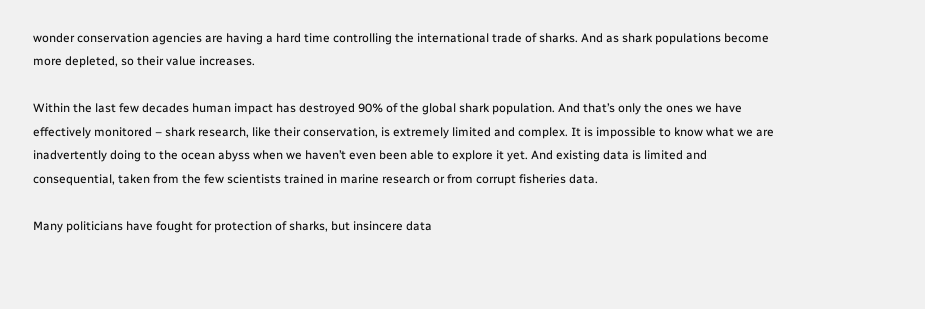wonder conservation agencies are having a hard time controlling the international trade of sharks. And as shark populations become more depleted, so their value increases.

Within the last few decades human impact has destroyed 90% of the global shark population. And that’s only the ones we have effectively monitored – shark research, like their conservation, is extremely limited and complex. It is impossible to know what we are inadvertently doing to the ocean abyss when we haven’t even been able to explore it yet. And existing data is limited and consequential, taken from the few scientists trained in marine research or from corrupt fisheries data.

Many politicians have fought for protection of sharks, but insincere data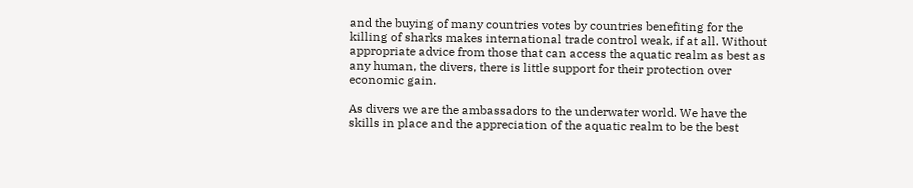and the buying of many countries votes by countries benefiting for the killing of sharks makes international trade control weak, if at all. Without appropriate advice from those that can access the aquatic realm as best as any human, the divers, there is little support for their protection over economic gain.

As divers we are the ambassadors to the underwater world. We have the skills in place and the appreciation of the aquatic realm to be the best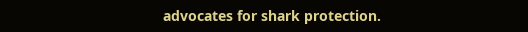advocates for shark protection.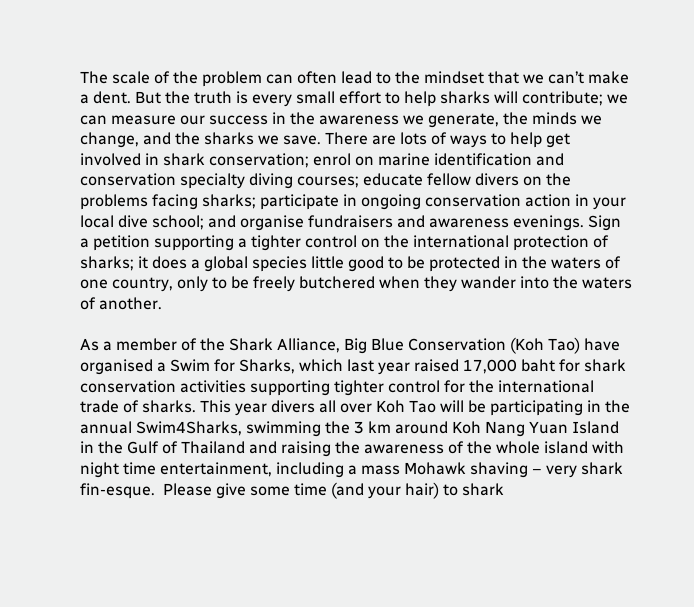The scale of the problem can often lead to the mindset that we can’t make a dent. But the truth is every small effort to help sharks will contribute; we can measure our success in the awareness we generate, the minds we change, and the sharks we save. There are lots of ways to help get involved in shark conservation; enrol on marine identification and conservation specialty diving courses; educate fellow divers on the problems facing sharks; participate in ongoing conservation action in your local dive school; and organise fundraisers and awareness evenings. Sign a petition supporting a tighter control on the international protection of sharks; it does a global species little good to be protected in the waters of one country, only to be freely butchered when they wander into the waters of another.

As a member of the Shark Alliance, Big Blue Conservation (Koh Tao) have organised a Swim for Sharks, which last year raised 17,000 baht for shark conservation activities supporting tighter control for the international trade of sharks. This year divers all over Koh Tao will be participating in the annual Swim4Sharks, swimming the 3 km around Koh Nang Yuan Island in the Gulf of Thailand and raising the awareness of the whole island with night time entertainment, including a mass Mohawk shaving – very shark fin-esque.  Please give some time (and your hair) to shark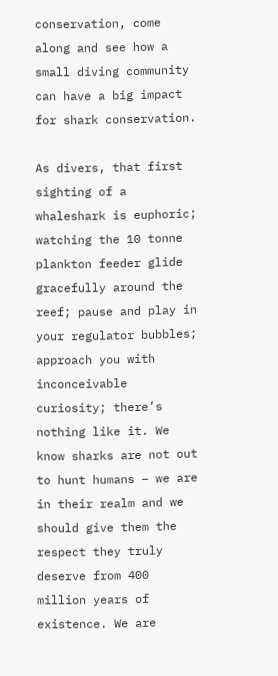conservation, come along and see how a small diving community can have a big impact for shark conservation.

As divers, that first sighting of a whaleshark is euphoric; watching the 10 tonne plankton feeder glide gracefully around the reef; pause and play in your regulator bubbles; approach you with inconceivable curiosity; there’s nothing like it. We know sharks are not out to hunt humans – we are in their realm and we should give them the respect they truly deserve from 400 million years of existence. We are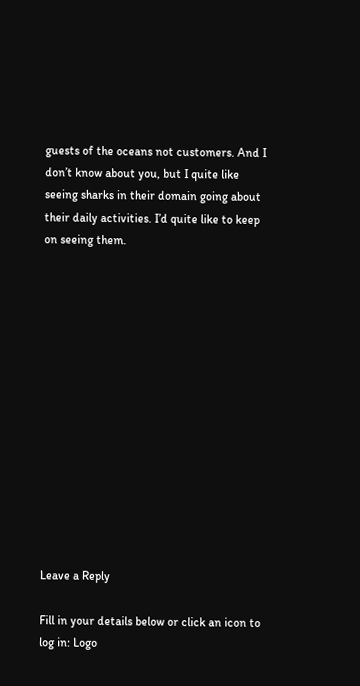guests of the oceans not customers. And I don’t know about you, but I quite like seeing sharks in their domain going about their daily activities. I’d quite like to keep on seeing them.














Leave a Reply

Fill in your details below or click an icon to log in: Logo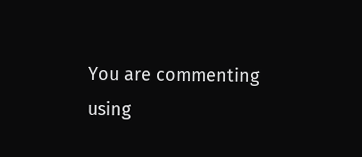You are commenting using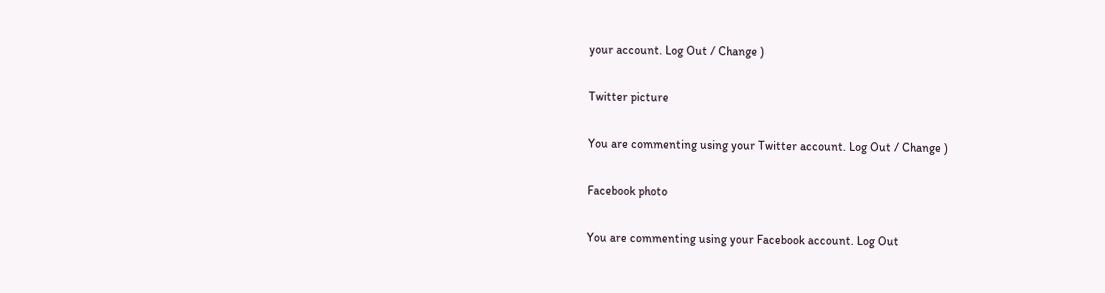your account. Log Out / Change )

Twitter picture

You are commenting using your Twitter account. Log Out / Change )

Facebook photo

You are commenting using your Facebook account. Log Out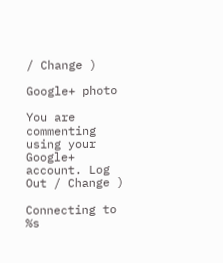/ Change )

Google+ photo

You are commenting using your Google+ account. Log Out / Change )

Connecting to %s